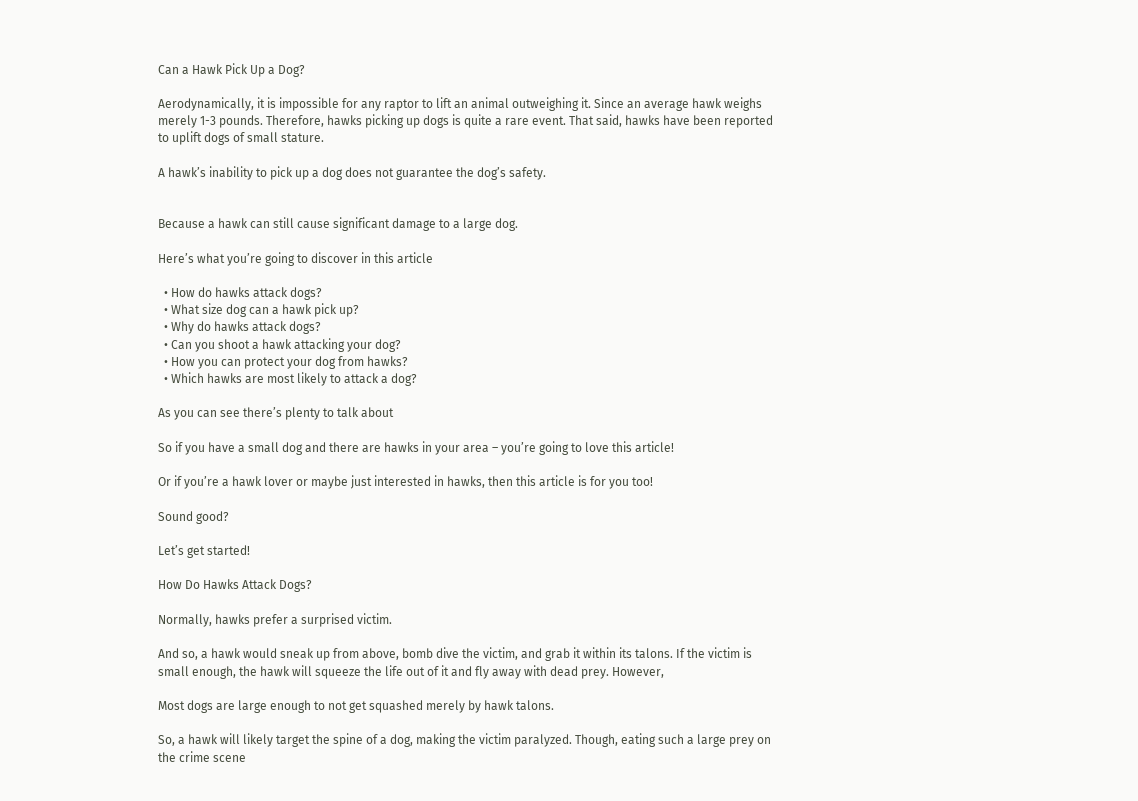Can a Hawk Pick Up a Dog?

Aerodynamically, it is impossible for any raptor to lift an animal outweighing it. Since an average hawk weighs merely 1-3 pounds. Therefore, hawks picking up dogs is quite a rare event. That said, hawks have been reported to uplift dogs of small stature.

A hawk’s inability to pick up a dog does not guarantee the dog’s safety.


Because a hawk can still cause significant damage to a large dog.

Here’s what you’re going to discover in this article

  • How do hawks attack dogs?
  • What size dog can a hawk pick up?
  • Why do hawks attack dogs?
  • Can you shoot a hawk attacking your dog?
  • How you can protect your dog from hawks?
  • Which hawks are most likely to attack a dog?

As you can see there’s plenty to talk about

So if you have a small dog and there are hawks in your area – you’re going to love this article!

Or if you’re a hawk lover or maybe just interested in hawks, then this article is for you too!

Sound good?

Let’s get started!

How Do Hawks Attack Dogs?

Normally, hawks prefer a surprised victim.

And so, a hawk would sneak up from above, bomb dive the victim, and grab it within its talons. If the victim is small enough, the hawk will squeeze the life out of it and fly away with dead prey. However,

Most dogs are large enough to not get squashed merely by hawk talons.

So, a hawk will likely target the spine of a dog, making the victim paralyzed. Though, eating such a large prey on the crime scene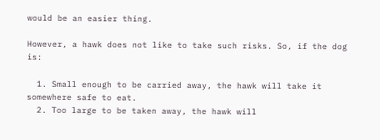would be an easier thing.

However, a hawk does not like to take such risks. So, if the dog is:

  1. Small enough to be carried away, the hawk will take it somewhere safe to eat.
  2. Too large to be taken away, the hawk will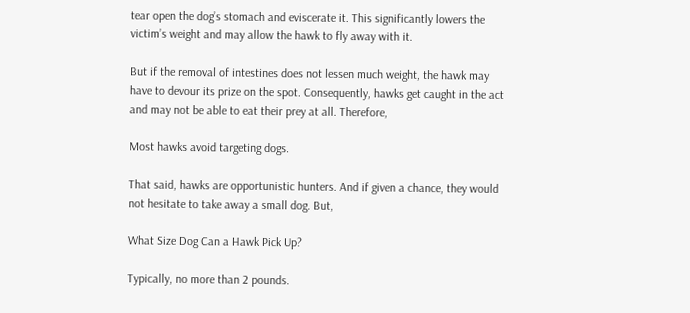tear open the dog’s stomach and eviscerate it. This significantly lowers the victim’s weight and may allow the hawk to fly away with it.

But if the removal of intestines does not lessen much weight, the hawk may have to devour its prize on the spot. Consequently, hawks get caught in the act and may not be able to eat their prey at all. Therefore,

Most hawks avoid targeting dogs.

That said, hawks are opportunistic hunters. And if given a chance, they would not hesitate to take away a small dog. But,

What Size Dog Can a Hawk Pick Up?

Typically, no more than 2 pounds.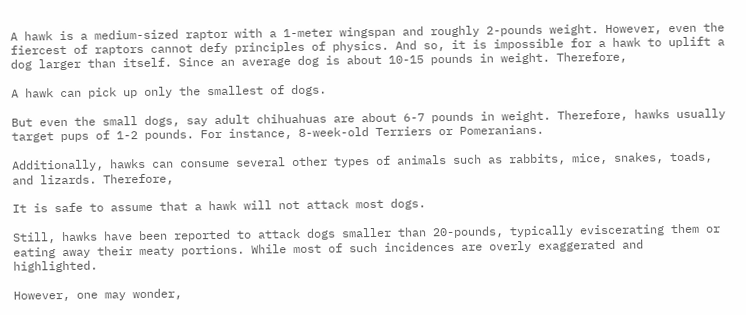A hawk is a medium-sized raptor with a 1-meter wingspan and roughly 2-pounds weight. However, even the fiercest of raptors cannot defy principles of physics. And so, it is impossible for a hawk to uplift a dog larger than itself. Since an average dog is about 10-15 pounds in weight. Therefore,

A hawk can pick up only the smallest of dogs.

But even the small dogs, say adult chihuahuas are about 6-7 pounds in weight. Therefore, hawks usually target pups of 1-2 pounds. For instance, 8-week-old Terriers or Pomeranians.

Additionally, hawks can consume several other types of animals such as rabbits, mice, snakes, toads, and lizards. Therefore,

It is safe to assume that a hawk will not attack most dogs.

Still, hawks have been reported to attack dogs smaller than 20-pounds, typically eviscerating them or eating away their meaty portions. While most of such incidences are overly exaggerated and highlighted.

However, one may wonder,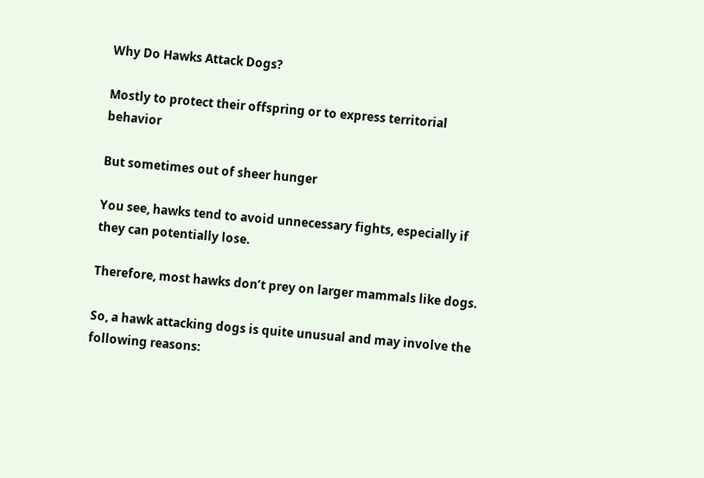Why Do Hawks Attack Dogs?

Mostly to protect their offspring or to express territorial behavior

But sometimes out of sheer hunger

You see, hawks tend to avoid unnecessary fights, especially if they can potentially lose.

Therefore, most hawks don’t prey on larger mammals like dogs.

So, a hawk attacking dogs is quite unusual and may involve the following reasons: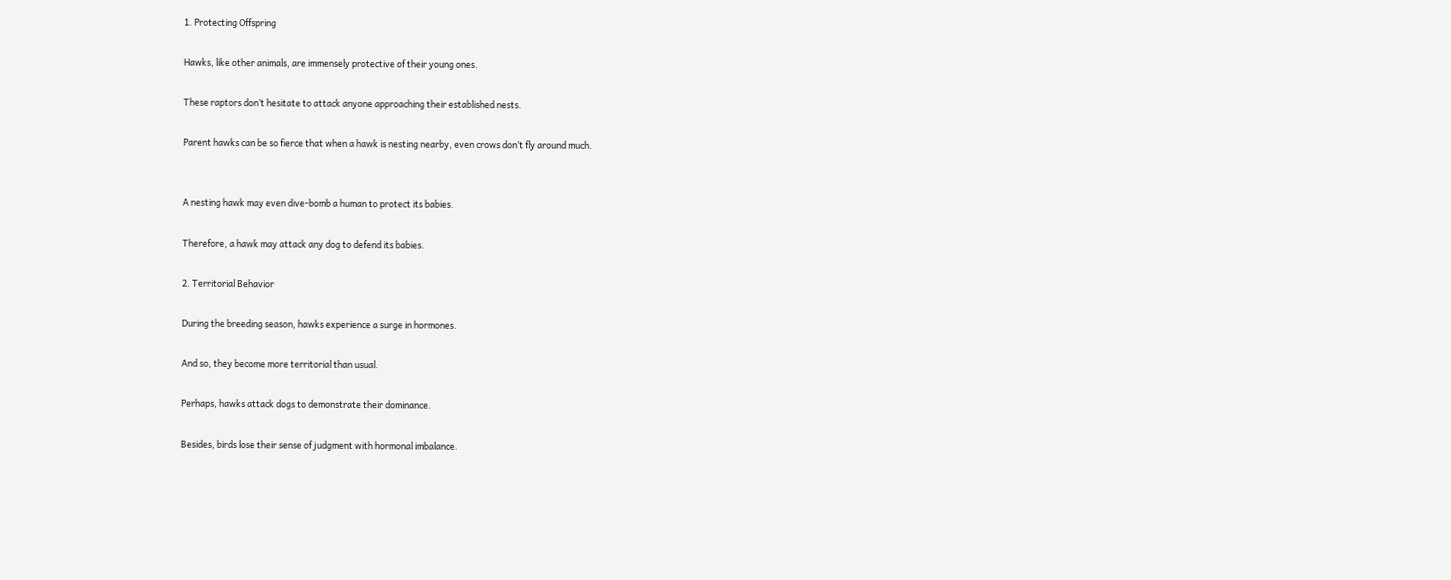1. Protecting Offspring

Hawks, like other animals, are immensely protective of their young ones.

These raptors don’t hesitate to attack anyone approaching their established nests.

Parent hawks can be so fierce that when a hawk is nesting nearby, even crows don’t fly around much.


A nesting hawk may even dive-bomb a human to protect its babies.

Therefore, a hawk may attack any dog to defend its babies.

2. Territorial Behavior

During the breeding season, hawks experience a surge in hormones.

And so, they become more territorial than usual.

Perhaps, hawks attack dogs to demonstrate their dominance.

Besides, birds lose their sense of judgment with hormonal imbalance.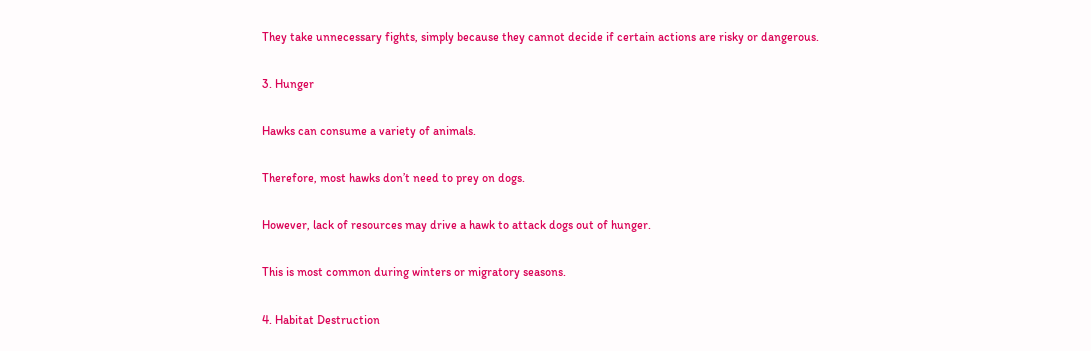They take unnecessary fights, simply because they cannot decide if certain actions are risky or dangerous.

3. Hunger

Hawks can consume a variety of animals.

Therefore, most hawks don’t need to prey on dogs.

However, lack of resources may drive a hawk to attack dogs out of hunger.

This is most common during winters or migratory seasons.

4. Habitat Destruction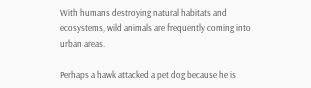With humans destroying natural habitats and ecosystems, wild animals are frequently coming into urban areas.

Perhaps a hawk attacked a pet dog because he is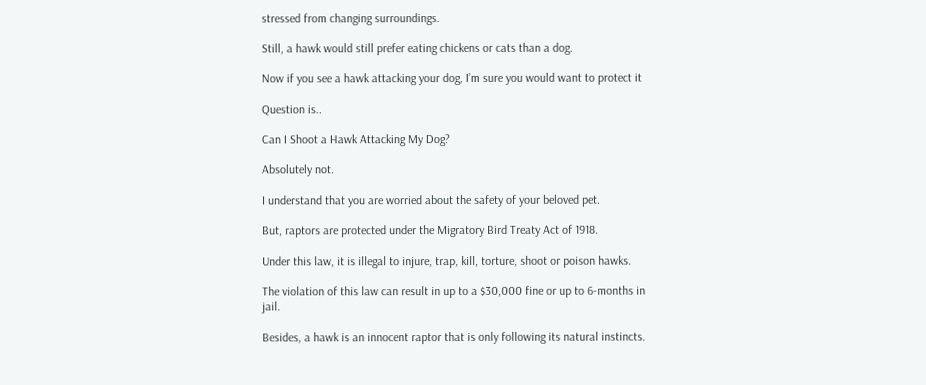stressed from changing surroundings.

Still, a hawk would still prefer eating chickens or cats than a dog.

Now if you see a hawk attacking your dog, I’m sure you would want to protect it

Question is..

Can I Shoot a Hawk Attacking My Dog?

Absolutely not.

I understand that you are worried about the safety of your beloved pet.

But, raptors are protected under the Migratory Bird Treaty Act of 1918.

Under this law, it is illegal to injure, trap, kill, torture, shoot or poison hawks.

The violation of this law can result in up to a $30,000 fine or up to 6-months in jail.

Besides, a hawk is an innocent raptor that is only following its natural instincts.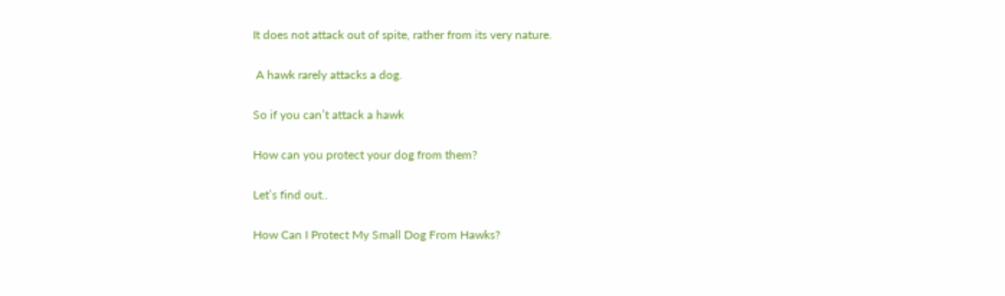It does not attack out of spite, rather from its very nature.

 A hawk rarely attacks a dog.

So if you can’t attack a hawk

How can you protect your dog from them?

Let’s find out..

How Can I Protect My Small Dog From Hawks?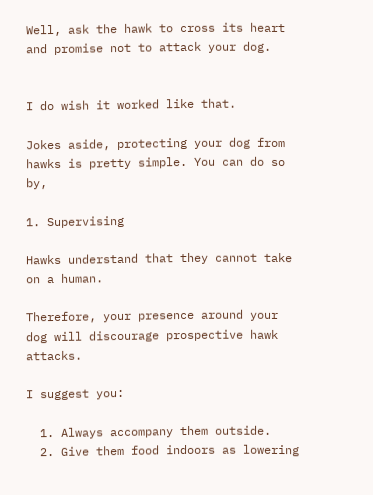Well, ask the hawk to cross its heart and promise not to attack your dog.


I do wish it worked like that.

Jokes aside, protecting your dog from hawks is pretty simple. You can do so by,

1. Supervising

Hawks understand that they cannot take on a human.

Therefore, your presence around your dog will discourage prospective hawk attacks.

I suggest you:

  1. Always accompany them outside.
  2. Give them food indoors as lowering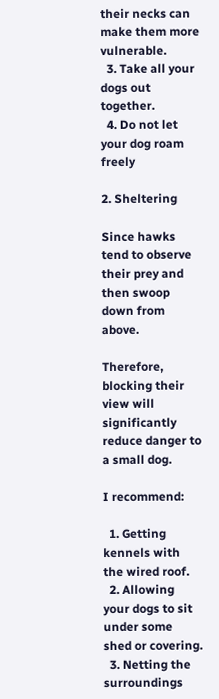their necks can make them more vulnerable.
  3. Take all your dogs out together.
  4. Do not let your dog roam freely

2. Sheltering

Since hawks tend to observe their prey and then swoop down from above.

Therefore, blocking their view will significantly reduce danger to a small dog.

I recommend:

  1. Getting kennels with the wired roof.
  2. Allowing your dogs to sit under some shed or covering.
  3. Netting the surroundings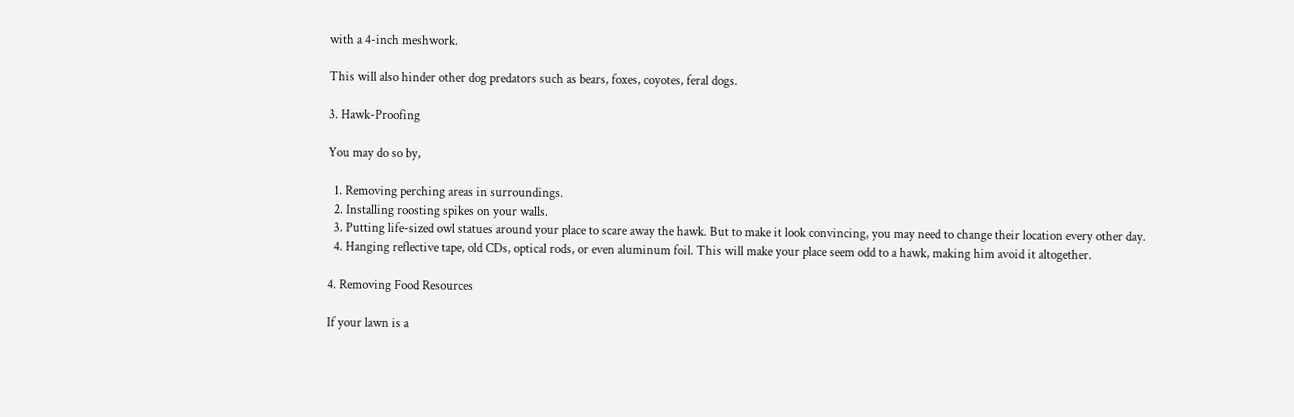with a 4-inch meshwork.

This will also hinder other dog predators such as bears, foxes, coyotes, feral dogs.

3. Hawk-Proofing

You may do so by,

  1. Removing perching areas in surroundings.
  2. Installing roosting spikes on your walls.
  3. Putting life-sized owl statues around your place to scare away the hawk. But to make it look convincing, you may need to change their location every other day.
  4. Hanging reflective tape, old CDs, optical rods, or even aluminum foil. This will make your place seem odd to a hawk, making him avoid it altogether.

4. Removing Food Resources

If your lawn is a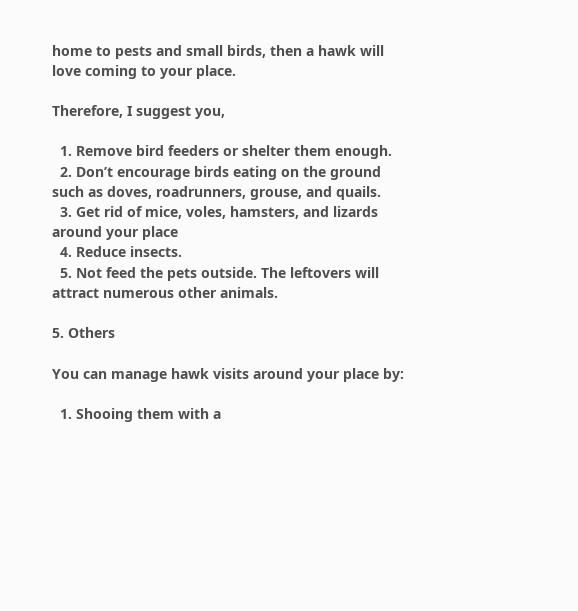home to pests and small birds, then a hawk will love coming to your place.

Therefore, I suggest you,

  1. Remove bird feeders or shelter them enough.
  2. Don’t encourage birds eating on the ground such as doves, roadrunners, grouse, and quails.
  3. Get rid of mice, voles, hamsters, and lizards around your place
  4. Reduce insects.
  5. Not feed the pets outside. The leftovers will attract numerous other animals.

5. Others

You can manage hawk visits around your place by:

  1. Shooing them with a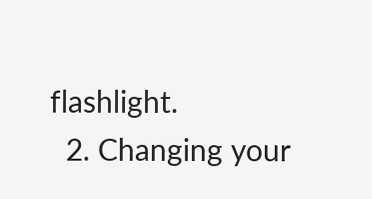flashlight.
  2. Changing your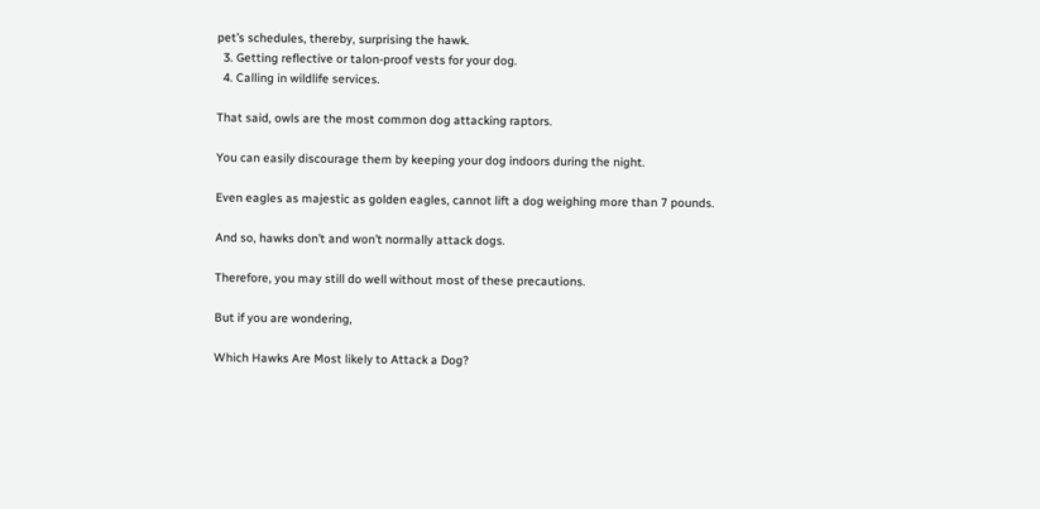pet’s schedules, thereby, surprising the hawk.
  3. Getting reflective or talon-proof vests for your dog.
  4. Calling in wildlife services.

That said, owls are the most common dog attacking raptors.

You can easily discourage them by keeping your dog indoors during the night.

Even eagles as majestic as golden eagles, cannot lift a dog weighing more than 7 pounds.

And so, hawks don’t and won’t normally attack dogs.

Therefore, you may still do well without most of these precautions.

But if you are wondering,

Which Hawks Are Most likely to Attack a Dog?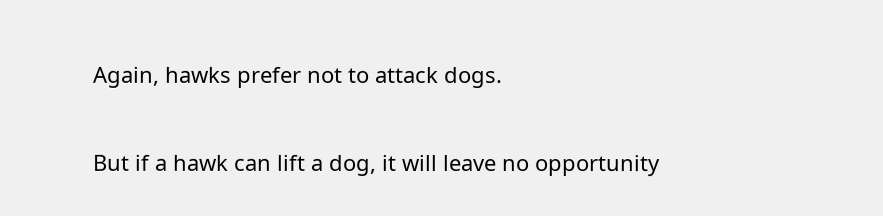Again, hawks prefer not to attack dogs.

But if a hawk can lift a dog, it will leave no opportunity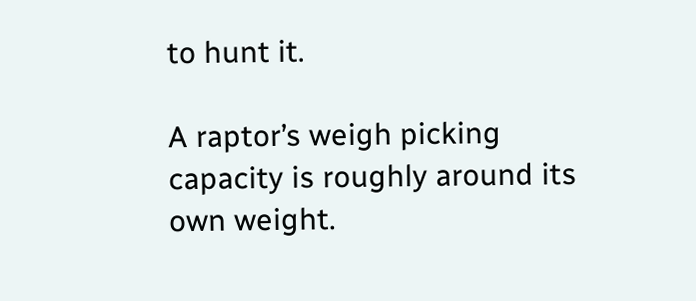to hunt it.

A raptor’s weigh picking capacity is roughly around its own weight.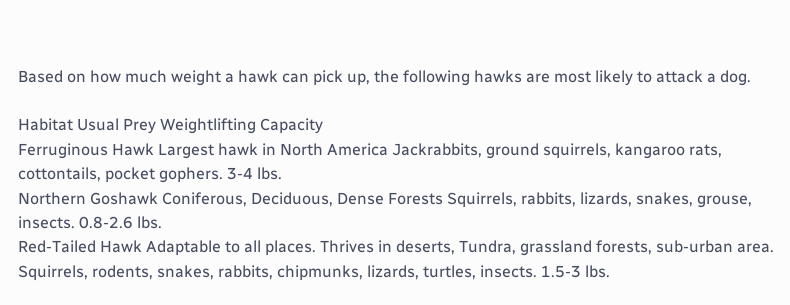Based on how much weight a hawk can pick up, the following hawks are most likely to attack a dog.

Habitat Usual Prey Weightlifting Capacity
Ferruginous Hawk Largest hawk in North America Jackrabbits, ground squirrels, kangaroo rats, cottontails, pocket gophers. 3-4 lbs.
Northern Goshawk Coniferous, Deciduous, Dense Forests Squirrels, rabbits, lizards, snakes, grouse, insects. 0.8-2.6 lbs.
Red-Tailed Hawk Adaptable to all places. Thrives in deserts, Tundra, grassland forests, sub-urban area. Squirrels, rodents, snakes, rabbits, chipmunks, lizards, turtles, insects. 1.5-3 lbs.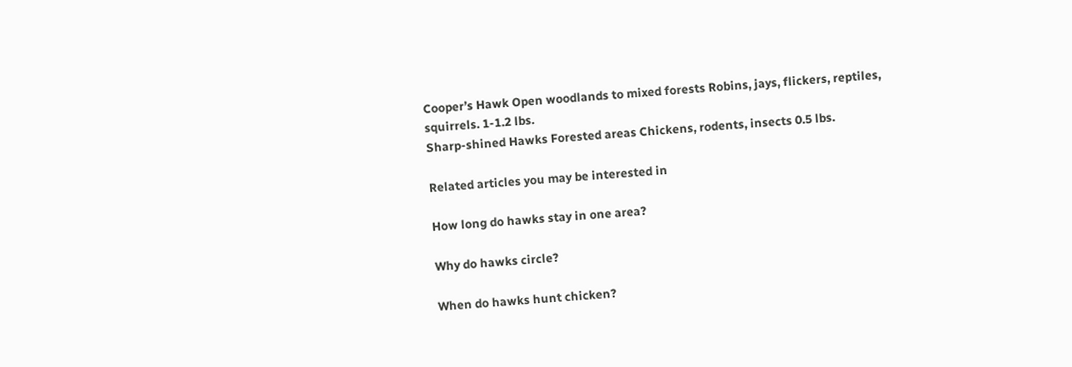Cooper’s Hawk Open woodlands to mixed forests Robins, jays, flickers, reptiles, squirrels. 1-1.2 lbs.
Sharp-shined Hawks Forested areas Chickens, rodents, insects 0.5 lbs.

Related articles you may be interested in

How long do hawks stay in one area?

Why do hawks circle?

When do hawks hunt chicken?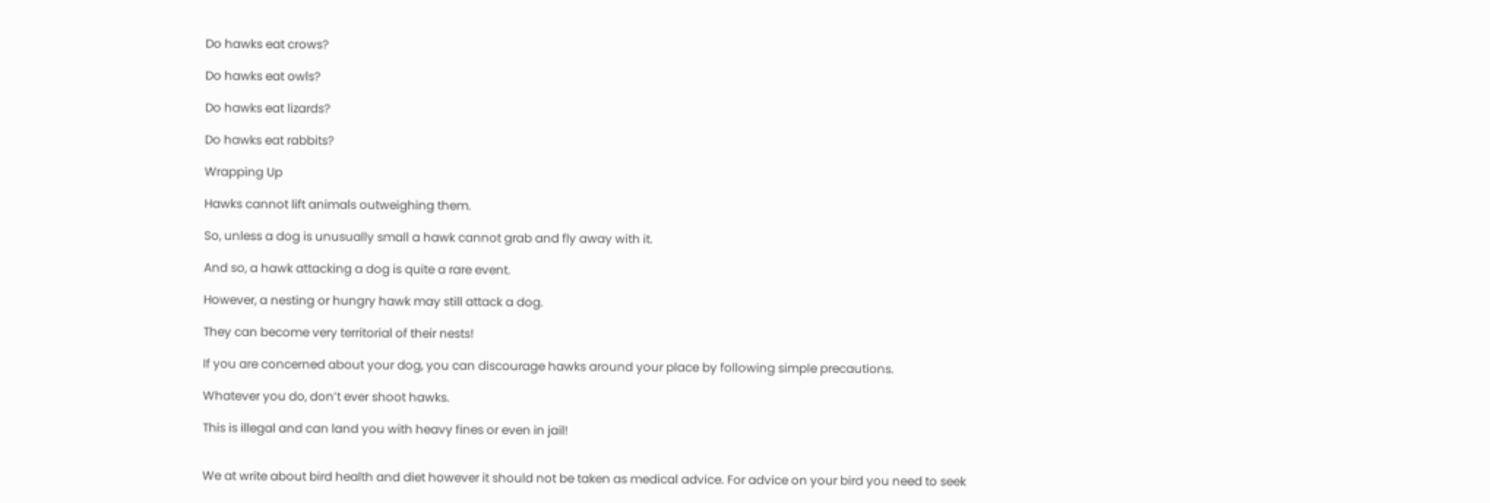Do hawks eat crows?

Do hawks eat owls?

Do hawks eat lizards?

Do hawks eat rabbits?

Wrapping Up

Hawks cannot lift animals outweighing them.

So, unless a dog is unusually small a hawk cannot grab and fly away with it.

And so, a hawk attacking a dog is quite a rare event.

However, a nesting or hungry hawk may still attack a dog.

They can become very territorial of their nests!

If you are concerned about your dog, you can discourage hawks around your place by following simple precautions.

Whatever you do, don’t ever shoot hawks.

This is illegal and can land you with heavy fines or even in jail!


We at write about bird health and diet however it should not be taken as medical advice. For advice on your bird you need to seek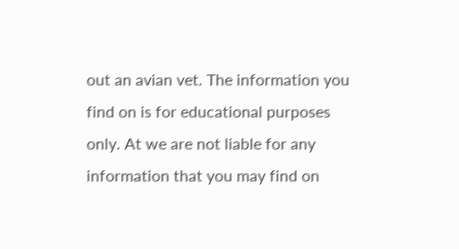out an avian vet. The information you find on is for educational purposes only. At we are not liable for any information that you may find on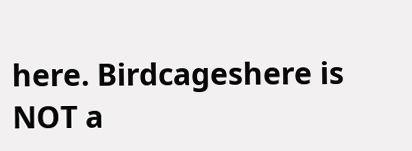here. Birdcageshere is NOT a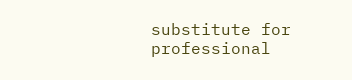substitute for professional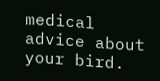medical advice about your bird.